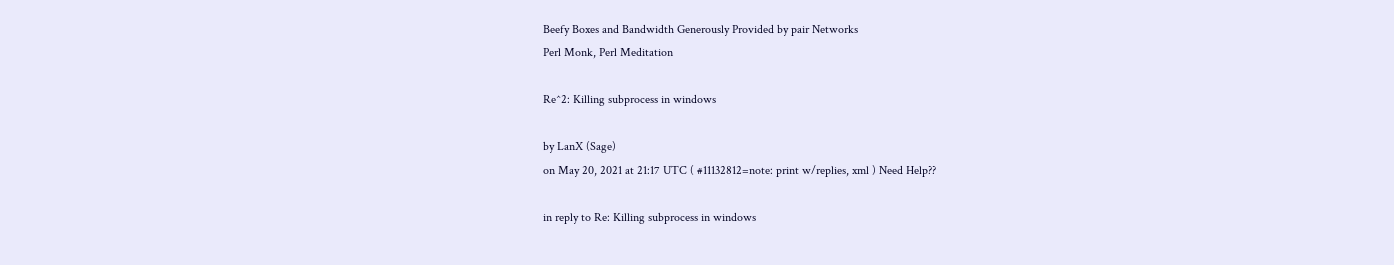Beefy Boxes and Bandwidth Generously Provided by pair Networks
Perl Monk, Perl Meditation

Re^2: Killing subprocess in windows

by LanX (Sage)
on May 20, 2021 at 21:17 UTC ( #11132812=note: print w/replies, xml ) Need Help??

in reply to Re: Killing subprocess in windows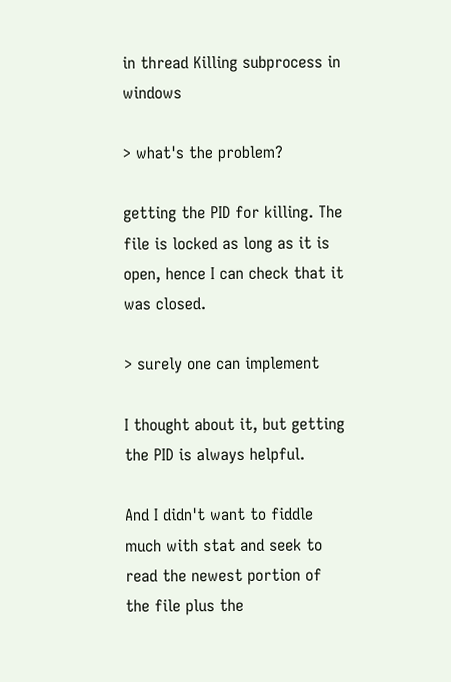in thread Killing subprocess in windows

> what's the problem?

getting the PID for killing. The file is locked as long as it is open, hence I can check that it was closed.

> surely one can implement

I thought about it, but getting the PID is always helpful.

And I didn't want to fiddle much with stat and seek to read the newest portion of the file plus the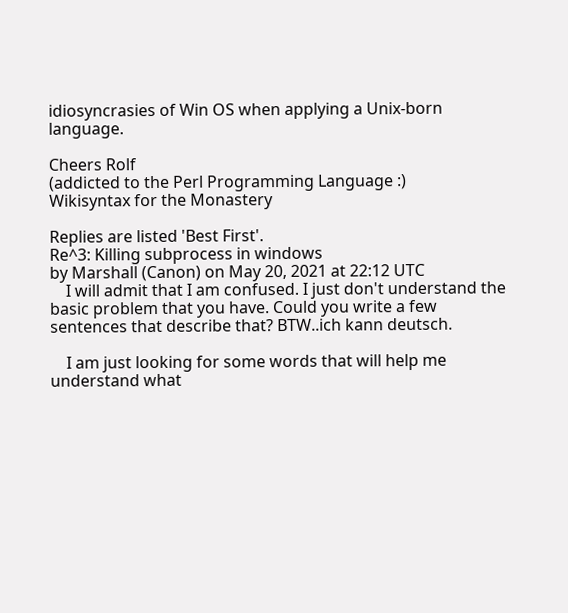idiosyncrasies of Win OS when applying a Unix-born language.

Cheers Rolf
(addicted to the Perl Programming Language :)
Wikisyntax for the Monastery

Replies are listed 'Best First'.
Re^3: Killing subprocess in windows
by Marshall (Canon) on May 20, 2021 at 22:12 UTC
    I will admit that I am confused. I just don't understand the basic problem that you have. Could you write a few sentences that describe that? BTW..ich kann deutsch.

    I am just looking for some words that will help me understand what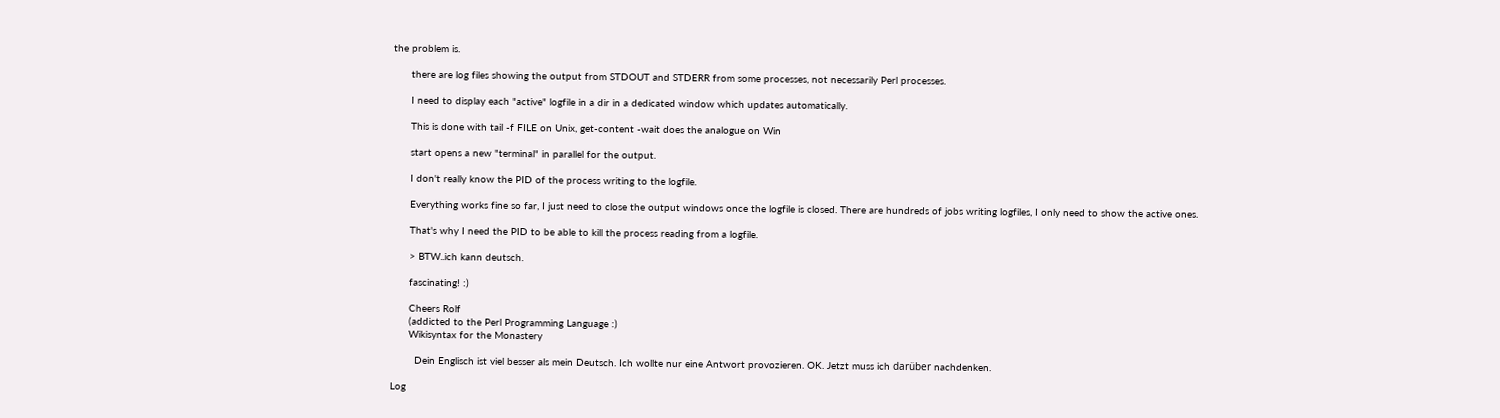the problem is.

      there are log files showing the output from STDOUT and STDERR from some processes, not necessarily Perl processes.

      I need to display each "active" logfile in a dir in a dedicated window which updates automatically.

      This is done with tail -f FILE on Unix, get-content -wait does the analogue on Win

      start opens a new "terminal" in parallel for the output.

      I don't really know the PID of the process writing to the logfile.

      Everything works fine so far, I just need to close the output windows once the logfile is closed. There are hundreds of jobs writing logfiles, I only need to show the active ones.

      That's why I need the PID to be able to kill the process reading from a logfile.

      > BTW..ich kann deutsch.

      fascinating! :)

      Cheers Rolf
      (addicted to the Perl Programming Language :)
      Wikisyntax for the Monastery

        Dein Englisch ist viel besser als mein Deutsch. Ich wollte nur eine Antwort provozieren. OK. Jetzt muss ich darüber nachdenken.

Log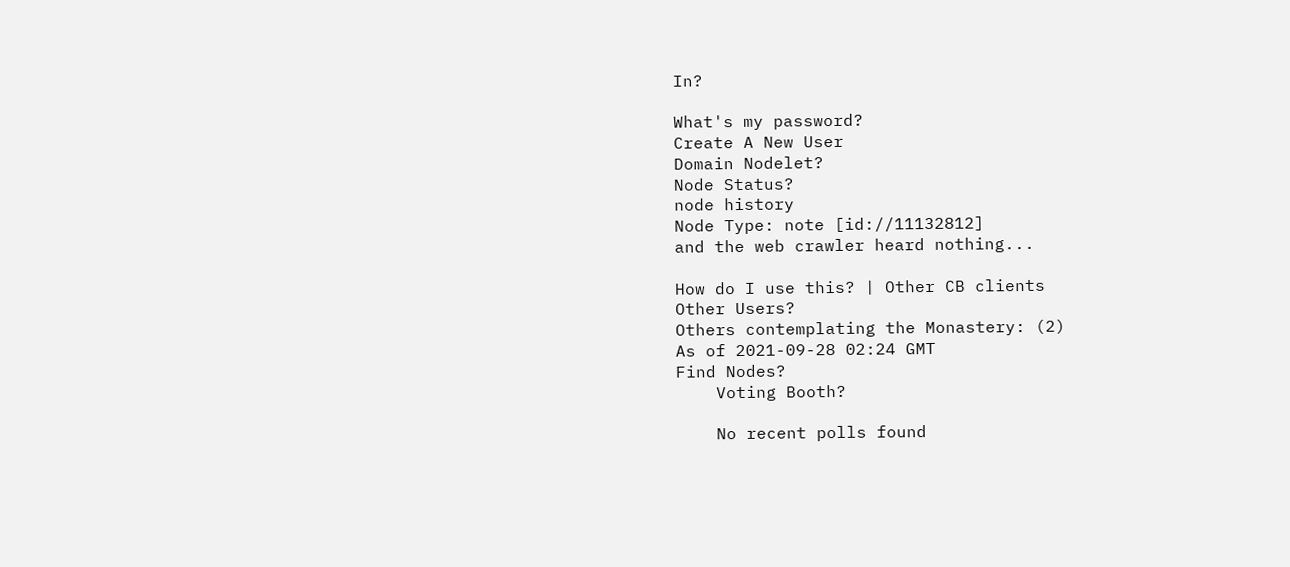In?

What's my password?
Create A New User
Domain Nodelet?
Node Status?
node history
Node Type: note [id://11132812]
and the web crawler heard nothing...

How do I use this? | Other CB clients
Other Users?
Others contemplating the Monastery: (2)
As of 2021-09-28 02:24 GMT
Find Nodes?
    Voting Booth?

    No recent polls found